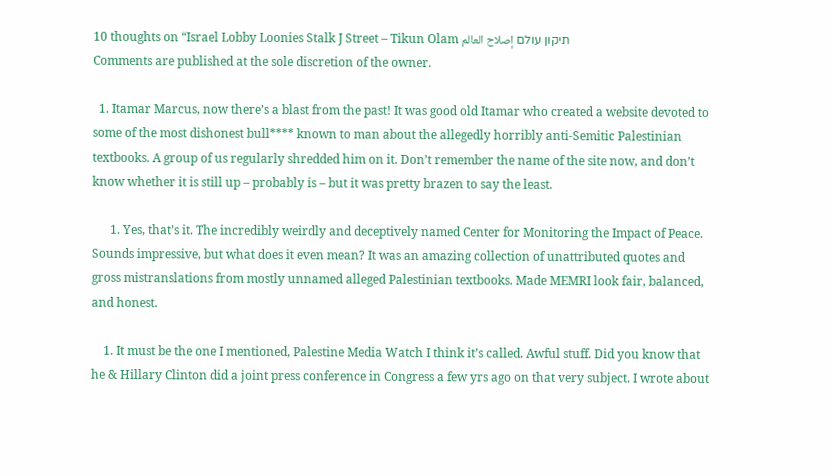10 thoughts on “Israel Lobby Loonies Stalk J Street – Tikun Olam תיקון עולם إصلاح العالم
Comments are published at the sole discretion of the owner.

  1. Itamar Marcus, now there’s a blast from the past! It was good old Itamar who created a website devoted to some of the most dishonest bull**** known to man about the allegedly horribly anti-Semitic Palestinian textbooks. A group of us regularly shredded him on it. Don’t remember the name of the site now, and don’t know whether it is still up – probably is – but it was pretty brazen to say the least.

      1. Yes, that’s it. The incredibly weirdly and deceptively named Center for Monitoring the Impact of Peace. Sounds impressive, but what does it even mean? It was an amazing collection of unattributed quotes and gross mistranslations from mostly unnamed alleged Palestinian textbooks. Made MEMRI look fair, balanced, and honest.

    1. It must be the one I mentioned, Palestine Media Watch I think it’s called. Awful stuff. Did you know that he & Hillary Clinton did a joint press conference in Congress a few yrs ago on that very subject. I wrote about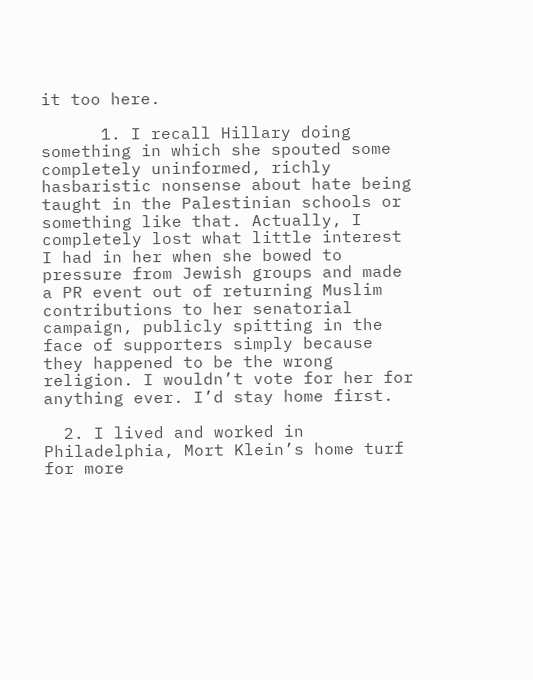it too here.

      1. I recall Hillary doing something in which she spouted some completely uninformed, richly hasbaristic nonsense about hate being taught in the Palestinian schools or something like that. Actually, I completely lost what little interest I had in her when she bowed to pressure from Jewish groups and made a PR event out of returning Muslim contributions to her senatorial campaign, publicly spitting in the face of supporters simply because they happened to be the wrong religion. I wouldn’t vote for her for anything ever. I’d stay home first.

  2. I lived and worked in Philadelphia, Mort Klein’s home turf for more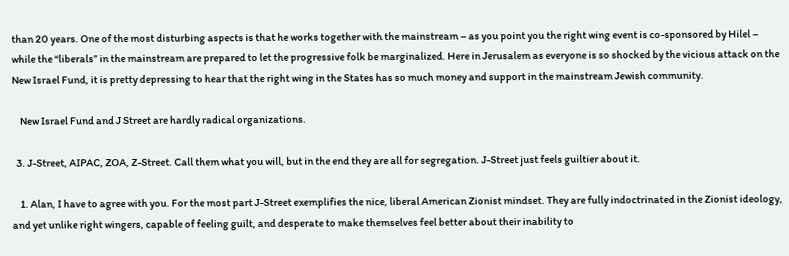than 20 years. One of the most disturbing aspects is that he works together with the mainstream – as you point you the right wing event is co-sponsored by Hilel – while the “liberals” in the mainstream are prepared to let the progressive folk be marginalized. Here in Jerusalem as everyone is so shocked by the vicious attack on the New Israel Fund, it is pretty depressing to hear that the right wing in the States has so much money and support in the mainstream Jewish community.

    New Israel Fund and J Street are hardly radical organizations.

  3. J-Street, AIPAC, ZOA, Z-Street. Call them what you will, but in the end they are all for segregation. J-Street just feels guiltier about it.

    1. Alan, I have to agree with you. For the most part J-Street exemplifies the nice, liberal American Zionist mindset. They are fully indoctrinated in the Zionist ideology, and yet unlike right wingers, capable of feeling guilt, and desperate to make themselves feel better about their inability to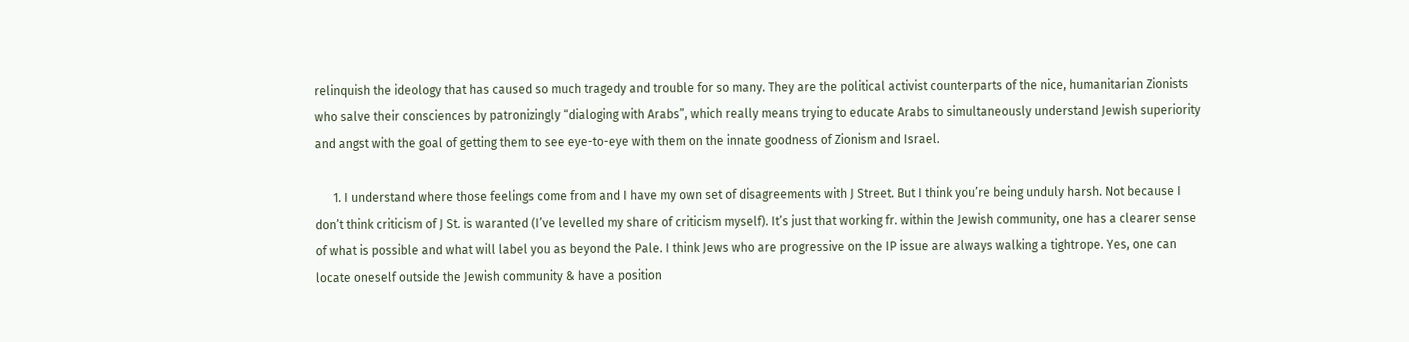relinquish the ideology that has caused so much tragedy and trouble for so many. They are the political activist counterparts of the nice, humanitarian Zionists who salve their consciences by patronizingly “dialoging with Arabs”, which really means trying to educate Arabs to simultaneously understand Jewish superiority and angst with the goal of getting them to see eye-to-eye with them on the innate goodness of Zionism and Israel.

      1. I understand where those feelings come from and I have my own set of disagreements with J Street. But I think you’re being unduly harsh. Not because I don’t think criticism of J St. is waranted (I’ve levelled my share of criticism myself). It’s just that working fr. within the Jewish community, one has a clearer sense of what is possible and what will label you as beyond the Pale. I think Jews who are progressive on the IP issue are always walking a tightrope. Yes, one can locate oneself outside the Jewish community & have a position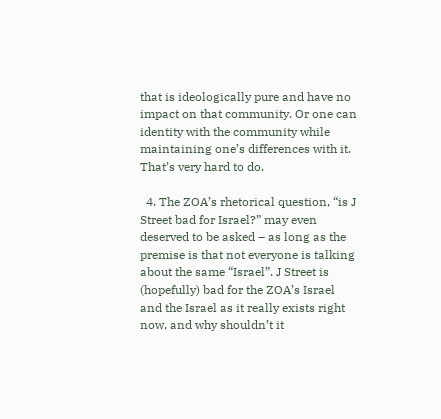that is ideologically pure and have no impact on that community. Or one can identity with the community while maintaining one’s differences with it. That’s very hard to do.

  4. The ZOA’s rhetorical question, “is J Street bad for Israel?” may even deserved to be asked – as long as the premise is that not everyone is talking about the same “Israel”. J Street is (hopefully) bad for the ZOA’s Israel and the Israel as it really exists right now, and why shouldn’t it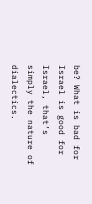be? What is bad for Israel is good for Israel, that’s simply the nature of dialectics.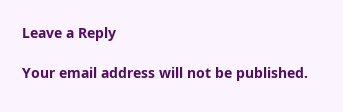Leave a Reply

Your email address will not be published.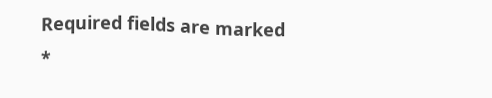Required fields are marked *